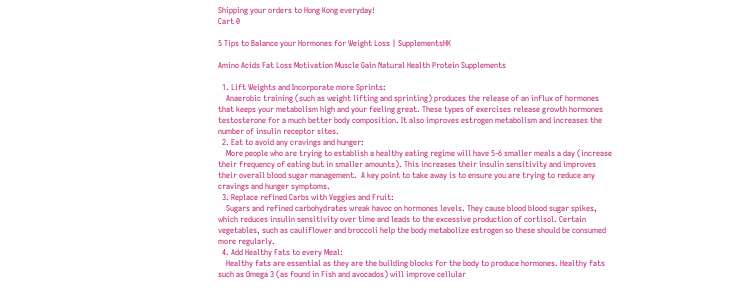Shipping your orders to Hong Kong everyday!
Cart 0

5 Tips to Balance your Hormones for Weight Loss | SupplementsHK

Amino Acids Fat Loss Motivation Muscle Gain Natural Health Protein Supplements

  1. Lift Weights and Incorporate more Sprints:
    Anaerobic training (such as weight lifting and sprinting) produces the release of an influx of hormones that keeps your metabolism high and your feeling great. These types of exercises release growth hormones testosterone for a much better body composition. It also improves estrogen metabolism and increases the number of insulin receptor sites.
  2. Eat to avoid any cravings and hunger:
    More people who are trying to establish a healthy eating regime will have 5-6 smaller meals a day (increase their frequency of eating but in smaller amounts). This increases their insulin sensitivity and improves their overall blood sugar management.  A key point to take away is to ensure you are trying to reduce any cravings and hunger symptoms.
  3. Replace refined Carbs with Veggies and Fruit:
    Sugars and refined carbohydrates wreak havoc on hormones levels. They cause blood blood sugar spikes, which reduces insulin sensitivity over time and leads to the excessive production of cortisol. Certain vegetables, such as cauliflower and broccoli help the body metabolize estrogen so these should be consumed more regularly.
  4. Add Healthy Fats to every Meal:
    Healthy fats are essential as they are the building blocks for the body to produce hormones. Healthy fats such as Omega 3 (as found in Fish and avocados) will improve cellular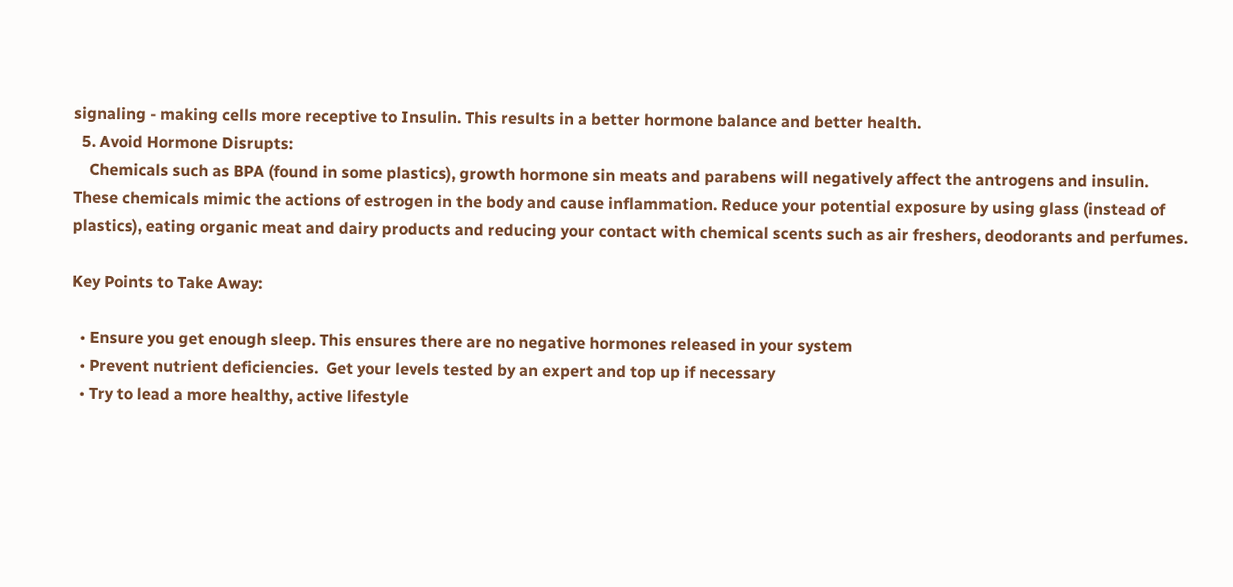signaling - making cells more receptive to Insulin. This results in a better hormone balance and better health.
  5. Avoid Hormone Disrupts:
    Chemicals such as BPA (found in some plastics), growth hormone sin meats and parabens will negatively affect the antrogens and insulin. These chemicals mimic the actions of estrogen in the body and cause inflammation. Reduce your potential exposure by using glass (instead of plastics), eating organic meat and dairy products and reducing your contact with chemical scents such as air freshers, deodorants and perfumes.

Key Points to Take Away:

  • Ensure you get enough sleep. This ensures there are no negative hormones released in your system
  • Prevent nutrient deficiencies.  Get your levels tested by an expert and top up if necessary
  • Try to lead a more healthy, active lifestyle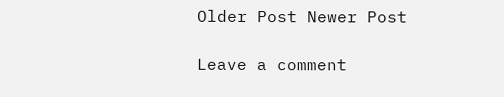Older Post Newer Post

Leave a comment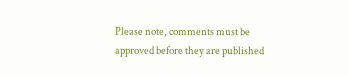Please note, comments must be approved before they are published